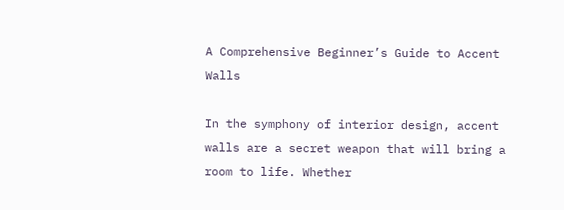A Comprehensive Beginner’s Guide to Accent Walls

In the symphony of interior design, accent walls are a secret weapon that will bring a room to life. Whether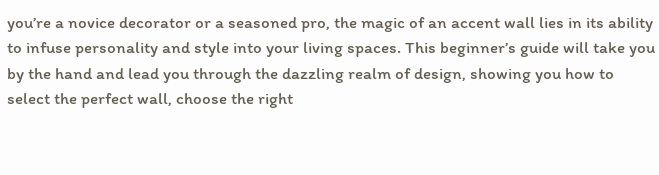you’re a novice decorator or a seasoned pro, the magic of an accent wall lies in its ability to infuse personality and style into your living spaces. This beginner’s guide will take you by the hand and lead you through the dazzling realm of design, showing you how to select the perfect wall, choose the right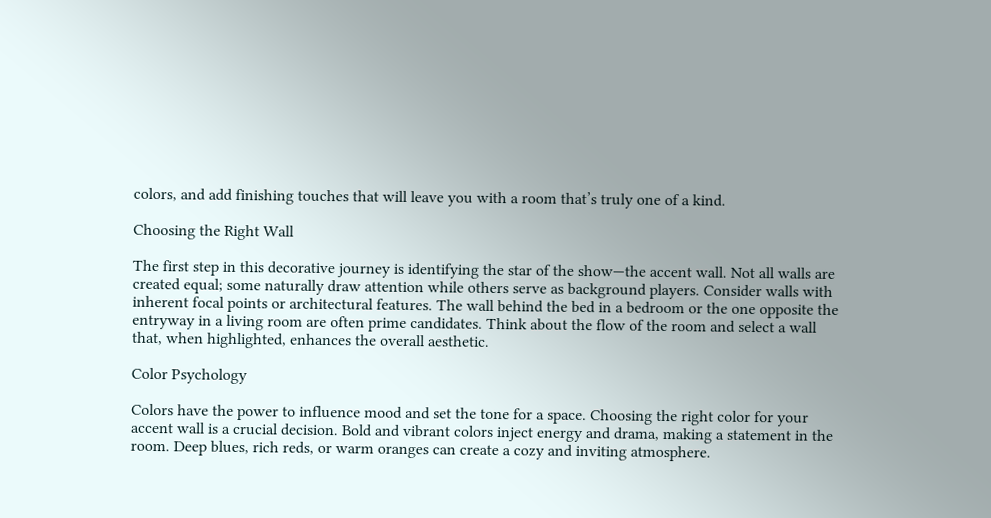colors, and add finishing touches that will leave you with a room that’s truly one of a kind.

Choosing the Right Wall

The first step in this decorative journey is identifying the star of the show—the accent wall. Not all walls are created equal; some naturally draw attention while others serve as background players. Consider walls with inherent focal points or architectural features. The wall behind the bed in a bedroom or the one opposite the entryway in a living room are often prime candidates. Think about the flow of the room and select a wall that, when highlighted, enhances the overall aesthetic.

Color Psychology

Colors have the power to influence mood and set the tone for a space. Choosing the right color for your accent wall is a crucial decision. Bold and vibrant colors inject energy and drama, making a statement in the room. Deep blues, rich reds, or warm oranges can create a cozy and inviting atmosphere.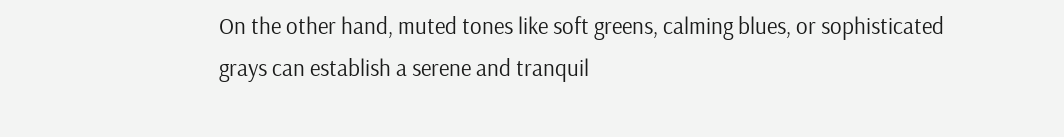On the other hand, muted tones like soft greens, calming blues, or sophisticated grays can establish a serene and tranquil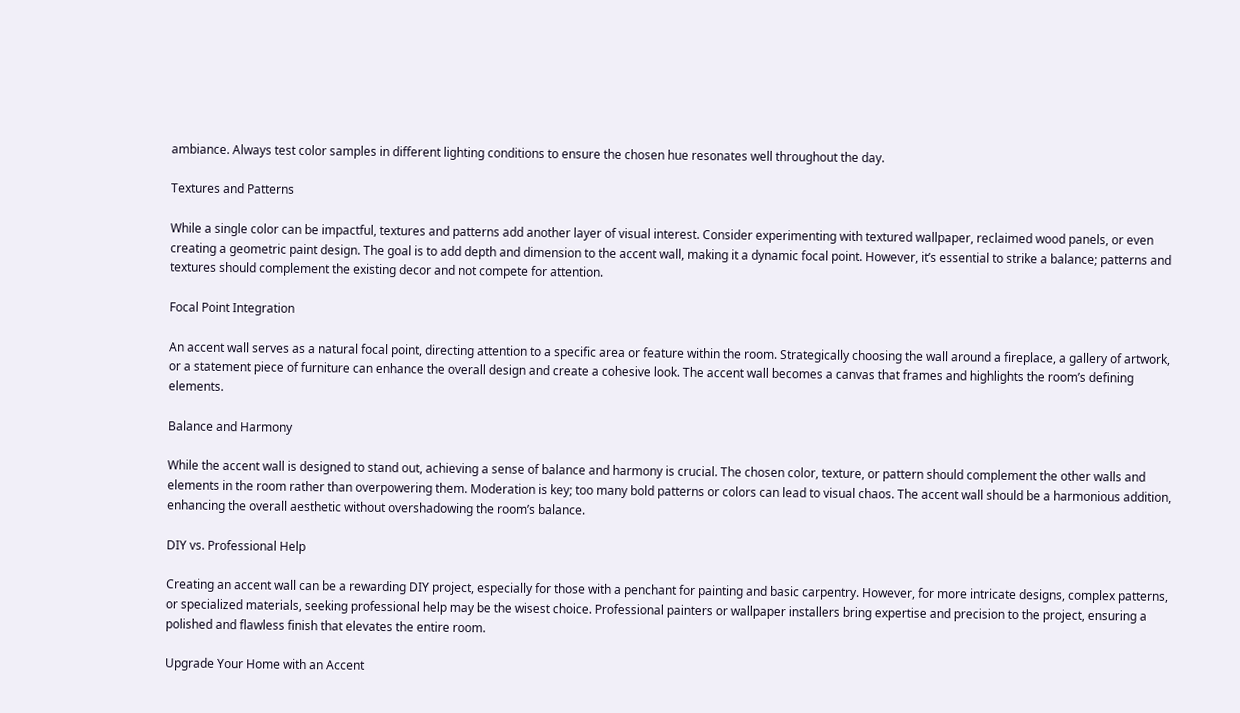ambiance. Always test color samples in different lighting conditions to ensure the chosen hue resonates well throughout the day.

Textures and Patterns

While a single color can be impactful, textures and patterns add another layer of visual interest. Consider experimenting with textured wallpaper, reclaimed wood panels, or even creating a geometric paint design. The goal is to add depth and dimension to the accent wall, making it a dynamic focal point. However, it’s essential to strike a balance; patterns and textures should complement the existing decor and not compete for attention.

Focal Point Integration

An accent wall serves as a natural focal point, directing attention to a specific area or feature within the room. Strategically choosing the wall around a fireplace, a gallery of artwork, or a statement piece of furniture can enhance the overall design and create a cohesive look. The accent wall becomes a canvas that frames and highlights the room’s defining elements.

Balance and Harmony

While the accent wall is designed to stand out, achieving a sense of balance and harmony is crucial. The chosen color, texture, or pattern should complement the other walls and elements in the room rather than overpowering them. Moderation is key; too many bold patterns or colors can lead to visual chaos. The accent wall should be a harmonious addition, enhancing the overall aesthetic without overshadowing the room’s balance.

DIY vs. Professional Help

Creating an accent wall can be a rewarding DIY project, especially for those with a penchant for painting and basic carpentry. However, for more intricate designs, complex patterns, or specialized materials, seeking professional help may be the wisest choice. Professional painters or wallpaper installers bring expertise and precision to the project, ensuring a polished and flawless finish that elevates the entire room.

Upgrade Your Home with an Accent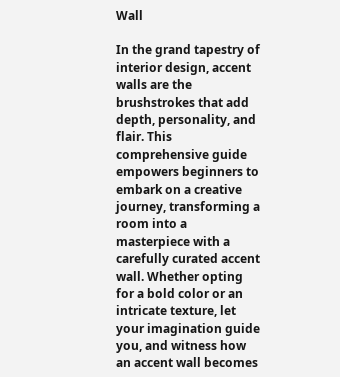Wall

In the grand tapestry of interior design, accent walls are the brushstrokes that add depth, personality, and flair. This comprehensive guide empowers beginners to embark on a creative journey, transforming a room into a masterpiece with a carefully curated accent wall. Whether opting for a bold color or an intricate texture, let your imagination guide you, and witness how an accent wall becomes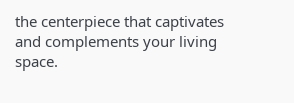the centerpiece that captivates and complements your living space.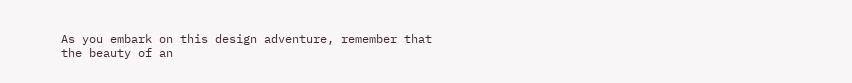As you embark on this design adventure, remember that the beauty of an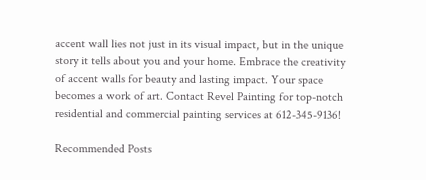accent wall lies not just in its visual impact, but in the unique story it tells about you and your home. Embrace the creativity of accent walls for beauty and lasting impact. Your space becomes a work of art. Contact Revel Painting for top-notch residential and commercial painting services at 612-345-9136!

Recommended Posts